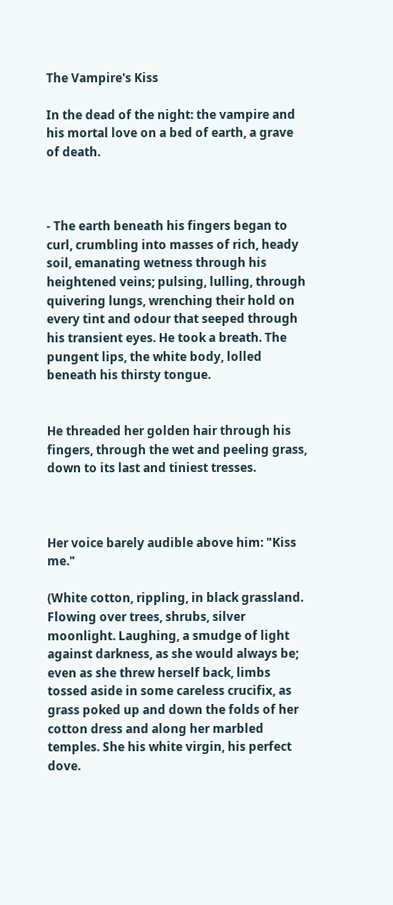The Vampire's Kiss

In the dead of the night: the vampire and his mortal love on a bed of earth, a grave of death.



- The earth beneath his fingers began to curl, crumbling into masses of rich, heady soil, emanating wetness through his heightened veins; pulsing, lulling, through quivering lungs, wrenching their hold on every tint and odour that seeped through his transient eyes. He took a breath. The pungent lips, the white body, lolled beneath his thirsty tongue.


He threaded her golden hair through his fingers, through the wet and peeling grass, down to its last and tiniest tresses.



Her voice barely audible above him: "Kiss me."

(White cotton, rippling, in black grassland. Flowing over trees, shrubs, silver moonlight. Laughing, a smudge of light against darkness, as she would always be; even as she threw herself back, limbs tossed aside in some careless crucifix, as grass poked up and down the folds of her cotton dress and along her marbled temples. She his white virgin, his perfect dove.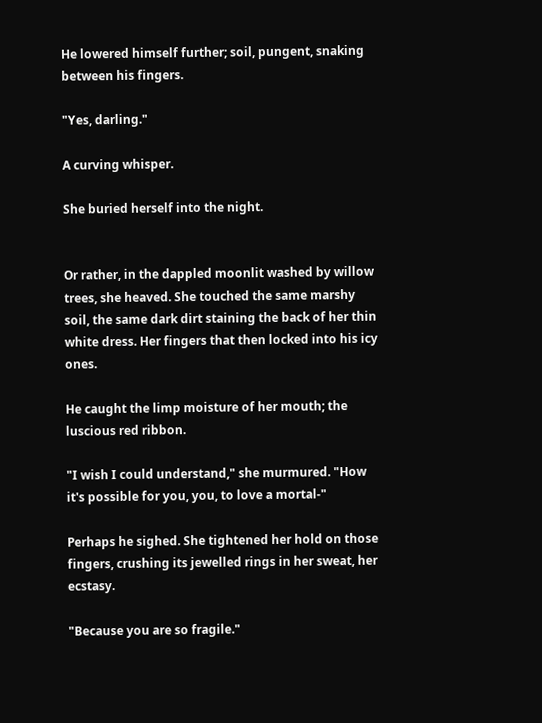He lowered himself further; soil, pungent, snaking between his fingers.

"Yes, darling."

A curving whisper.

She buried herself into the night.


Or rather, in the dappled moonlit washed by willow trees, she heaved. She touched the same marshy soil, the same dark dirt staining the back of her thin white dress. Her fingers that then locked into his icy ones.

He caught the limp moisture of her mouth; the luscious red ribbon.

"I wish I could understand," she murmured. "How it's possible for you, you, to love a mortal-"

Perhaps he sighed. She tightened her hold on those fingers, crushing its jewelled rings in her sweat, her ecstasy.

"Because you are so fragile."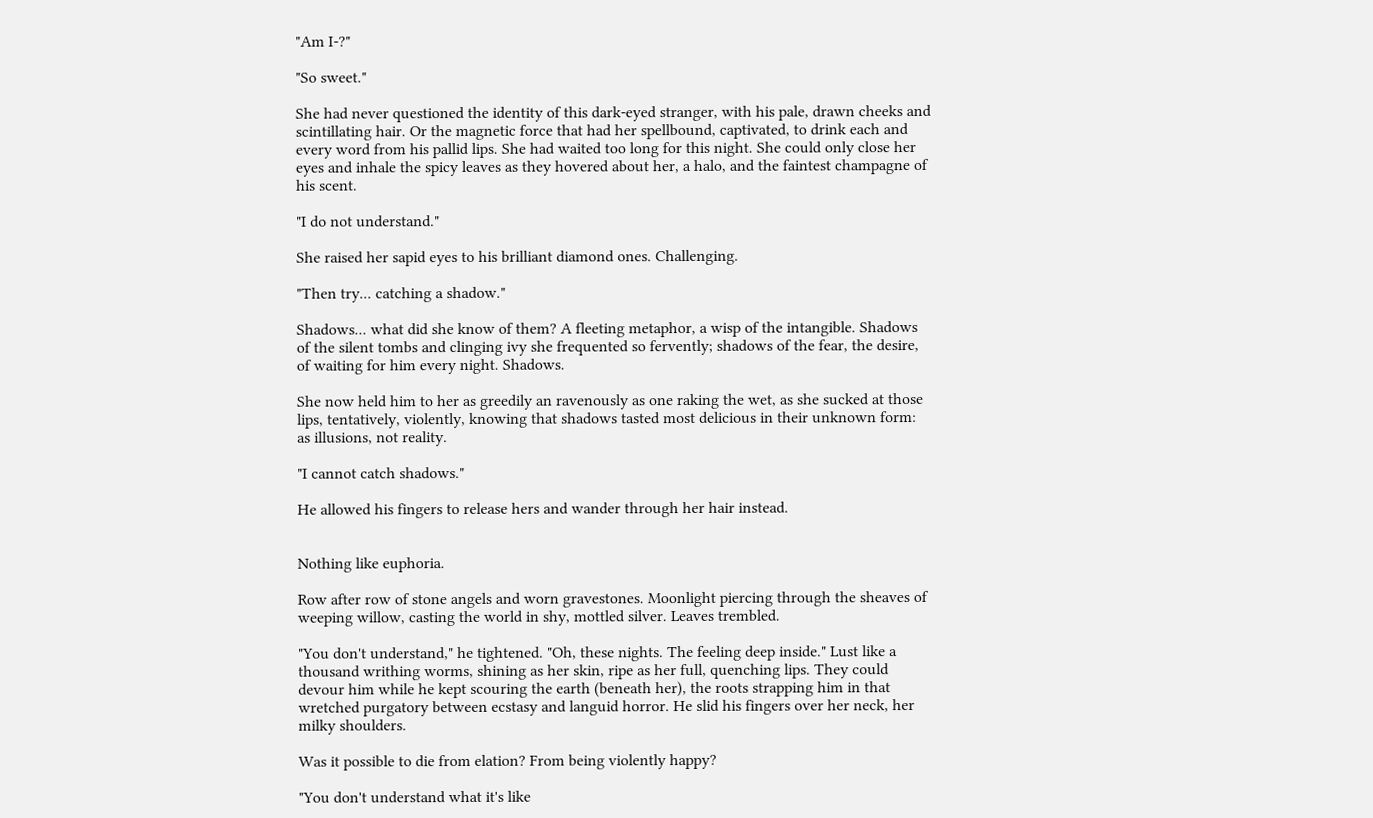"Am I-?"

"So sweet."

She had never questioned the identity of this dark-eyed stranger, with his pale, drawn cheeks and scintillating hair. Or the magnetic force that had her spellbound, captivated, to drink each and every word from his pallid lips. She had waited too long for this night. She could only close her eyes and inhale the spicy leaves as they hovered about her, a halo, and the faintest champagne of his scent.

"I do not understand."

She raised her sapid eyes to his brilliant diamond ones. Challenging.

"Then try... catching a shadow."

Shadows... what did she know of them? A fleeting metaphor, a wisp of the intangible. Shadows of the silent tombs and clinging ivy she frequented so fervently; shadows of the fear, the desire, of waiting for him every night. Shadows.

She now held him to her as greedily an ravenously as one raking the wet, as she sucked at those lips, tentatively, violently, knowing that shadows tasted most delicious in their unknown form: as illusions, not reality.

"I cannot catch shadows."

He allowed his fingers to release hers and wander through her hair instead.


Nothing like euphoria.

Row after row of stone angels and worn gravestones. Moonlight piercing through the sheaves of weeping willow, casting the world in shy, mottled silver. Leaves trembled.

"You don't understand," he tightened. "Oh, these nights. The feeling deep inside." Lust like a thousand writhing worms, shining as her skin, ripe as her full, quenching lips. They could devour him while he kept scouring the earth (beneath her), the roots strapping him in that wretched purgatory between ecstasy and languid horror. He slid his fingers over her neck, her milky shoulders.

Was it possible to die from elation? From being violently happy?

"You don't understand what it's like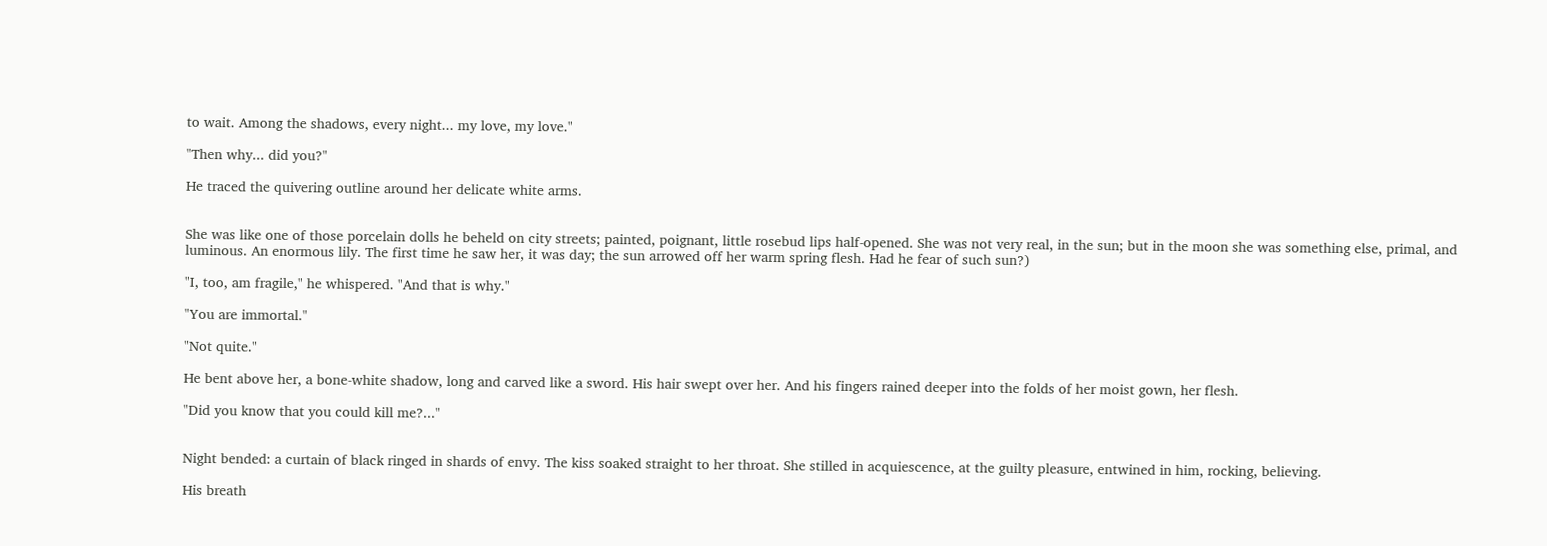to wait. Among the shadows, every night... my love, my love."

"Then why... did you?"

He traced the quivering outline around her delicate white arms.


She was like one of those porcelain dolls he beheld on city streets; painted, poignant, little rosebud lips half-opened. She was not very real, in the sun; but in the moon she was something else, primal, and luminous. An enormous lily. The first time he saw her, it was day; the sun arrowed off her warm spring flesh. Had he fear of such sun?)

"I, too, am fragile," he whispered. "And that is why."

"You are immortal."

"Not quite."

He bent above her, a bone-white shadow, long and carved like a sword. His hair swept over her. And his fingers rained deeper into the folds of her moist gown, her flesh.

"Did you know that you could kill me?..."


Night bended: a curtain of black ringed in shards of envy. The kiss soaked straight to her throat. She stilled in acquiescence, at the guilty pleasure, entwined in him, rocking, believing.

His breath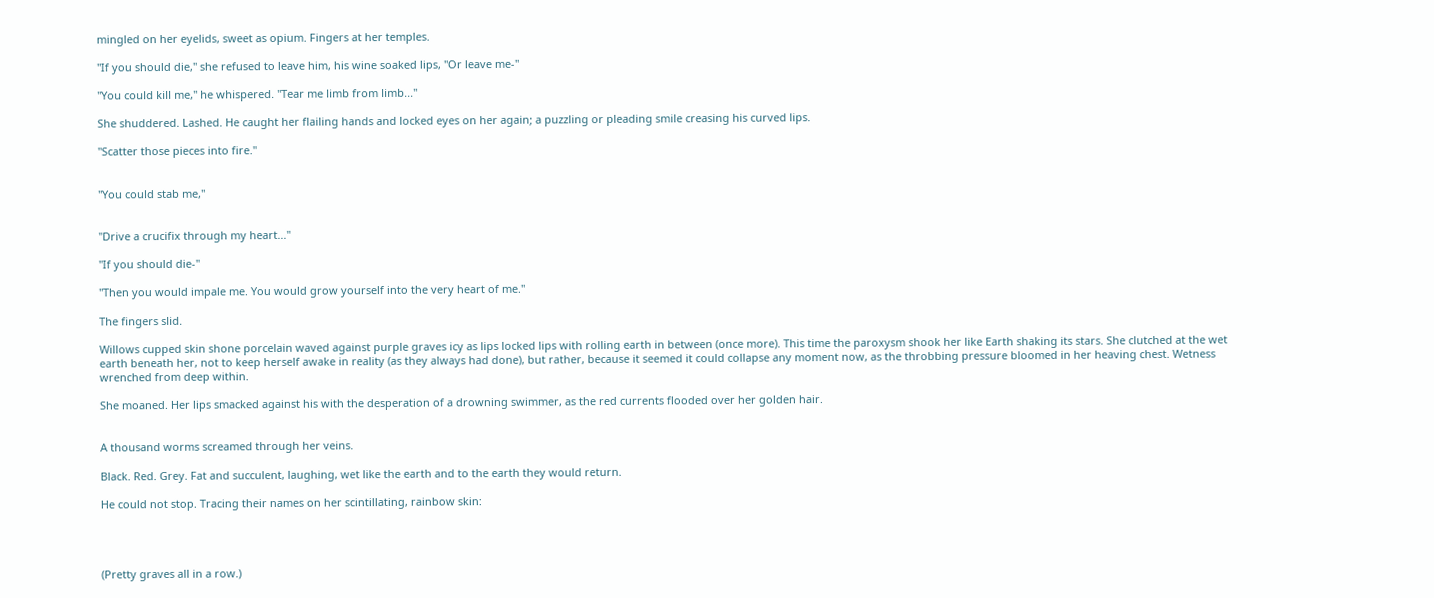mingled on her eyelids, sweet as opium. Fingers at her temples.

"If you should die," she refused to leave him, his wine soaked lips, "Or leave me-"

"You could kill me," he whispered. "Tear me limb from limb..."

She shuddered. Lashed. He caught her flailing hands and locked eyes on her again; a puzzling or pleading smile creasing his curved lips.

"Scatter those pieces into fire."


"You could stab me,"


"Drive a crucifix through my heart..."

"If you should die-"

"Then you would impale me. You would grow yourself into the very heart of me."

The fingers slid.

Willows cupped skin shone porcelain waved against purple graves icy as lips locked lips with rolling earth in between (once more). This time the paroxysm shook her like Earth shaking its stars. She clutched at the wet earth beneath her, not to keep herself awake in reality (as they always had done), but rather, because it seemed it could collapse any moment now, as the throbbing pressure bloomed in her heaving chest. Wetness wrenched from deep within.

She moaned. Her lips smacked against his with the desperation of a drowning swimmer, as the red currents flooded over her golden hair.


A thousand worms screamed through her veins.

Black. Red. Grey. Fat and succulent, laughing, wet like the earth and to the earth they would return.

He could not stop. Tracing their names on her scintillating, rainbow skin:




(Pretty graves all in a row.)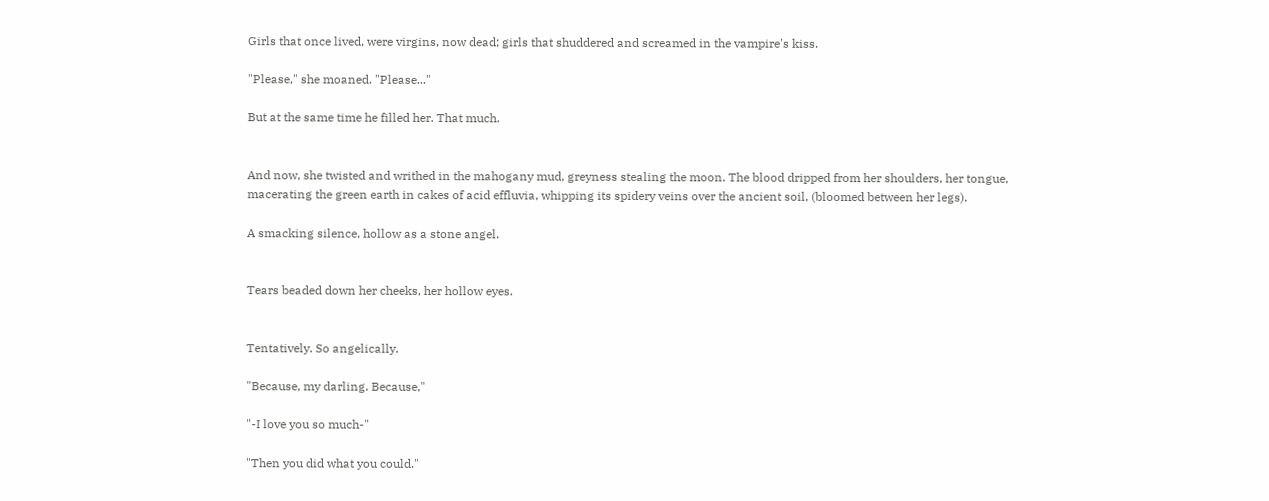Girls that once lived, were virgins, now dead; girls that shuddered and screamed in the vampire's kiss.

"Please," she moaned. "Please..."

But at the same time he filled her. That much.


And now, she twisted and writhed in the mahogany mud, greyness stealing the moon. The blood dripped from her shoulders, her tongue, macerating the green earth in cakes of acid effluvia, whipping its spidery veins over the ancient soil, (bloomed between her legs).

A smacking silence, hollow as a stone angel.


Tears beaded down her cheeks, her hollow eyes.


Tentatively. So angelically.

"Because, my darling. Because,"

"-I love you so much-"

"Then you did what you could."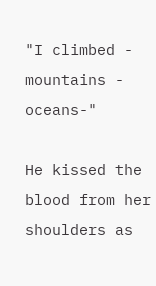"I climbed - mountains - oceans-"

He kissed the blood from her shoulders as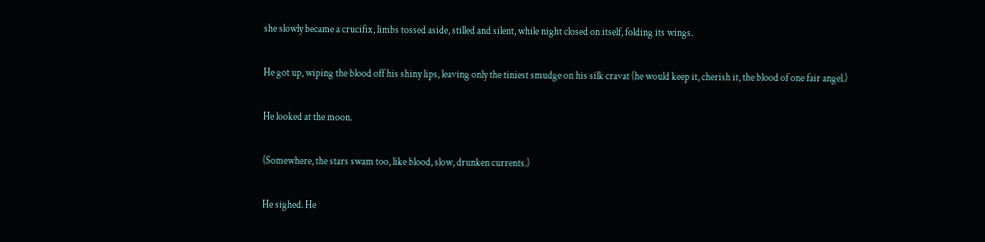she slowly became a crucifix, limbs tossed aside, stilled and silent, while night closed on itself, folding its wings.

He got up, wiping the blood off his shiny lips, leaving only the tiniest smudge on his silk cravat (he would keep it, cherish it, the blood of one fair angel.)

He looked at the moon.

(Somewhere, the stars swam too, like blood, slow, drunken currents.)

He sighed. He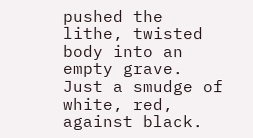pushed the lithe, twisted body into an empty grave. Just a smudge of white, red, against black.